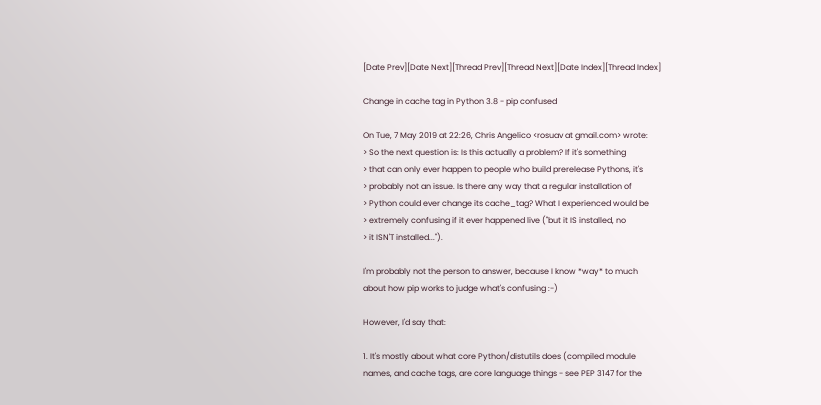[Date Prev][Date Next][Thread Prev][Thread Next][Date Index][Thread Index]

Change in cache tag in Python 3.8 - pip confused

On Tue, 7 May 2019 at 22:26, Chris Angelico <rosuav at gmail.com> wrote:
> So the next question is: Is this actually a problem? If it's something
> that can only ever happen to people who build prerelease Pythons, it's
> probably not an issue. Is there any way that a regular installation of
> Python could ever change its cache_tag? What I experienced would be
> extremely confusing if it ever happened live ("but it IS installed, no
> it ISN'T installed...").

I'm probably not the person to answer, because I know *way* to much
about how pip works to judge what's confusing :-)

However, I'd say that:

1. It's mostly about what core Python/distutils does (compiled module
names, and cache tags, are core language things - see PEP 3147 for the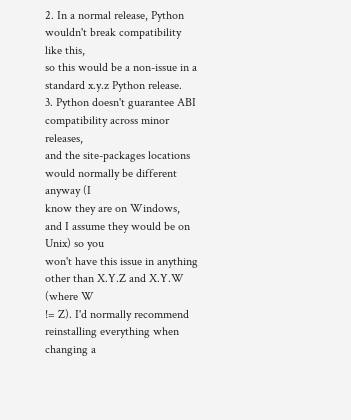2. In a normal release, Python wouldn't break compatibility like this,
so this would be a non-issue in a standard x.y.z Python release.
3. Python doesn't guarantee ABI compatibility across minor releases,
and the site-packages locations would normally be different anyway (I
know they are on Windows, and I assume they would be on Unix) so you
won't have this issue in anything other than X.Y.Z and X.Y.W (where W
!= Z). I'd normally recommend reinstalling everything when changing a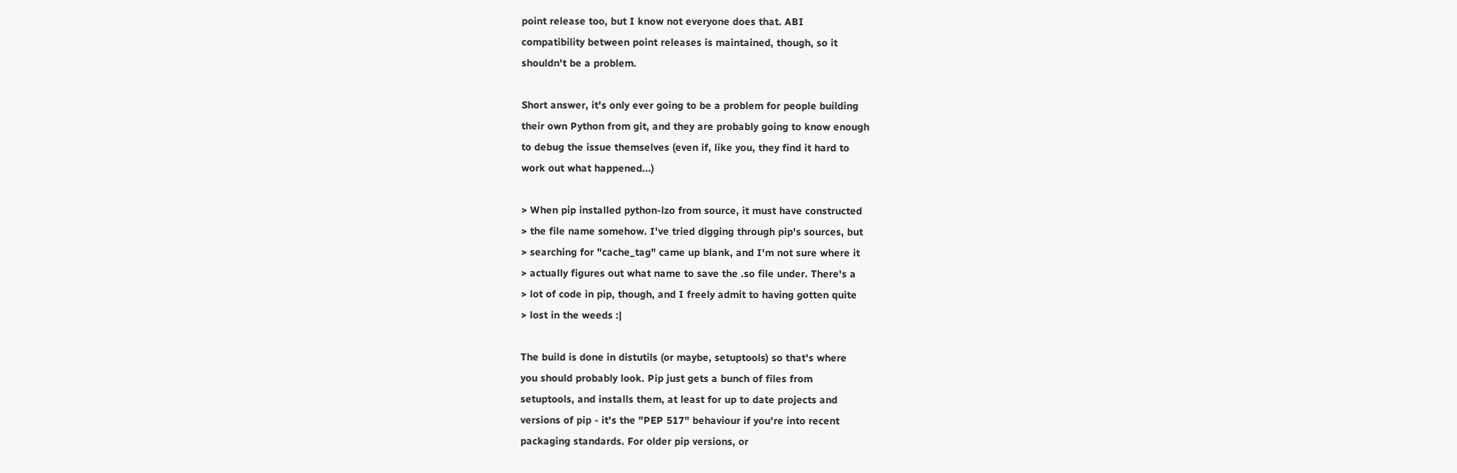point release too, but I know not everyone does that. ABI
compatibility between point releases is maintained, though, so it
shouldn't be a problem.

Short answer, it's only ever going to be a problem for people building
their own Python from git, and they are probably going to know enough
to debug the issue themselves (even if, like you, they find it hard to
work out what happened...)

> When pip installed python-lzo from source, it must have constructed
> the file name somehow. I've tried digging through pip's sources, but
> searching for "cache_tag" came up blank, and I'm not sure where it
> actually figures out what name to save the .so file under. There's a
> lot of code in pip, though, and I freely admit to having gotten quite
> lost in the weeds :|

The build is done in distutils (or maybe, setuptools) so that's where
you should probably look. Pip just gets a bunch of files from
setuptools, and installs them, at least for up to date projects and
versions of pip - it's the "PEP 517" behaviour if you're into recent
packaging standards. For older pip versions, or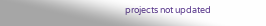projects not updated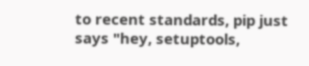to recent standards, pip just says "hey, setuptools,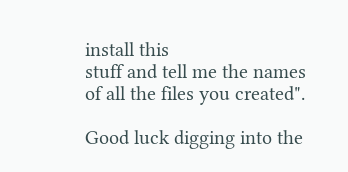install this
stuff and tell me the names of all the files you created".

Good luck digging into the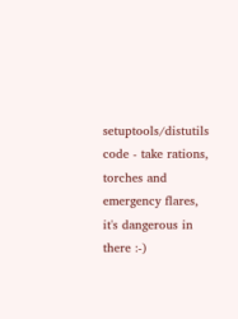setuptools/distutils code - take rations,
torches and emergency flares, it's dangerous in there :-)